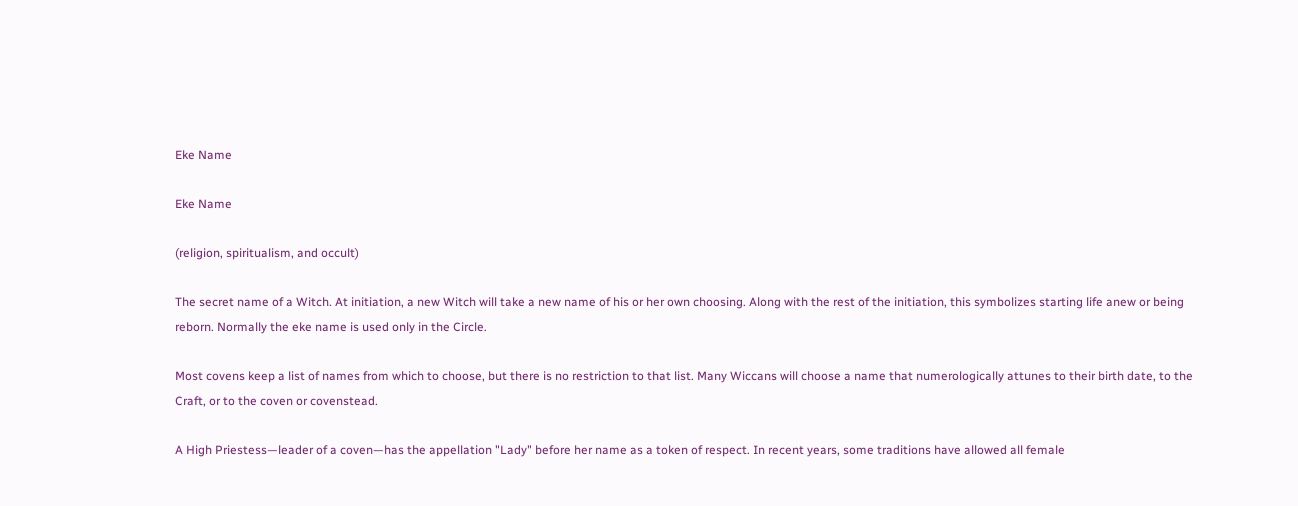Eke Name

Eke Name

(religion, spiritualism, and occult)

The secret name of a Witch. At initiation, a new Witch will take a new name of his or her own choosing. Along with the rest of the initiation, this symbolizes starting life anew or being reborn. Normally the eke name is used only in the Circle.

Most covens keep a list of names from which to choose, but there is no restriction to that list. Many Wiccans will choose a name that numerologically attunes to their birth date, to the Craft, or to the coven or covenstead.

A High Priestess—leader of a coven—has the appellation "Lady" before her name as a token of respect. In recent years, some traditions have allowed all female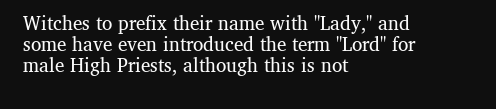Witches to prefix their name with "Lady," and some have even introduced the term "Lord" for male High Priests, although this is not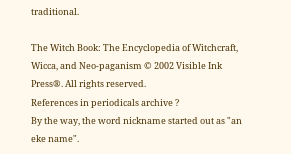traditional.

The Witch Book: The Encyclopedia of Witchcraft, Wicca, and Neo-paganism © 2002 Visible Ink Press®. All rights reserved.
References in periodicals archive ?
By the way, the word nickname started out as "an eke name".